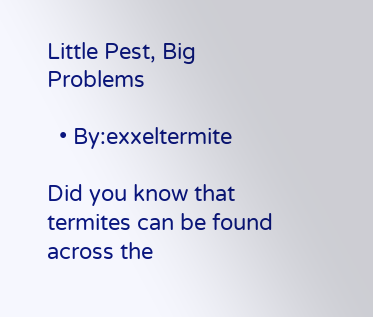Little Pest, Big Problems

  • By:exxeltermite

Did you know that termites can be found across the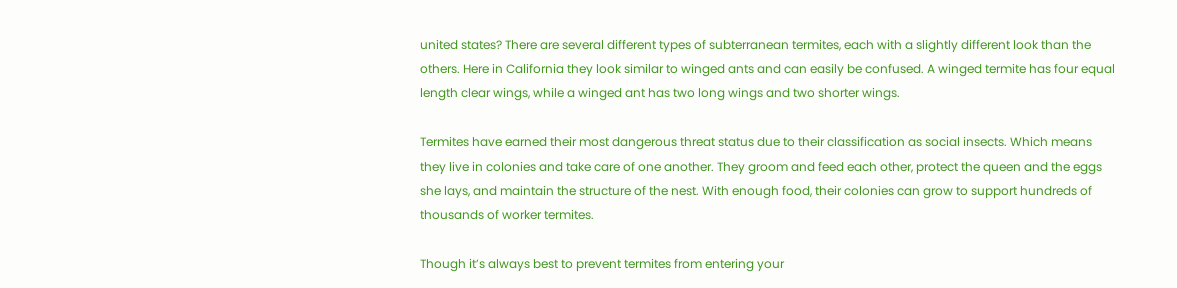united states? There are several different types of subterranean termites, each with a slightly different look than the others. Here in California they look similar to winged ants and can easily be confused. A winged termite has four equal length clear wings, while a winged ant has two long wings and two shorter wings.

Termites have earned their most dangerous threat status due to their classification as social insects. Which means they live in colonies and take care of one another. They groom and feed each other, protect the queen and the eggs she lays, and maintain the structure of the nest. With enough food, their colonies can grow to support hundreds of thousands of worker termites.

Though it’s always best to prevent termites from entering your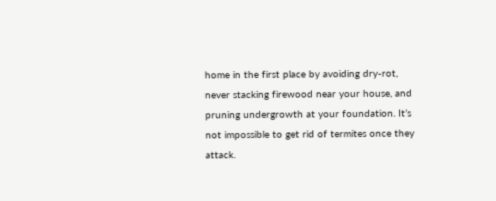home in the first place by avoiding dry-rot, never stacking firewood near your house, and pruning undergrowth at your foundation. It’s not impossible to get rid of termites once they attack.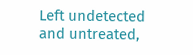Left undetected and untreated,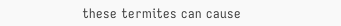these termites can cause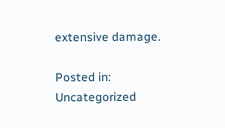extensive damage.

Posted in: Uncategorized